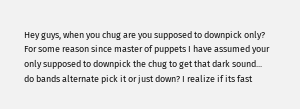Hey guys, when you chug are you supposed to downpick only? For some reason since master of puppets I have assumed your only supposed to downpick the chug to get that dark sound... do bands alternate pick it or just down? I realize if its fast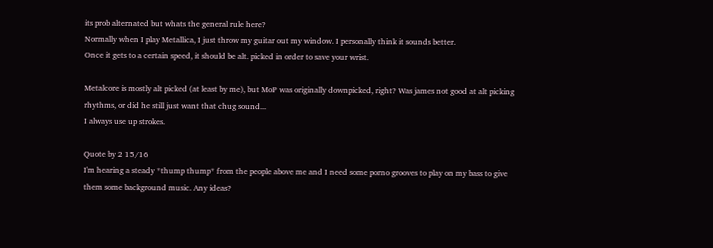its prob alternated but whats the general rule here?
Normally when I play Metallica, I just throw my guitar out my window. I personally think it sounds better.
Once it gets to a certain speed, it should be alt. picked in order to save your wrist.

Metalcore is mostly alt picked (at least by me), but MoP was originally downpicked, right? Was james not good at alt picking rhythms, or did he still just want that chug sound...
I always use up strokes.

Quote by 2 15/16
I'm hearing a steady *thump thump* from the people above me and I need some porno grooves to play on my bass to give them some background music. Any ideas?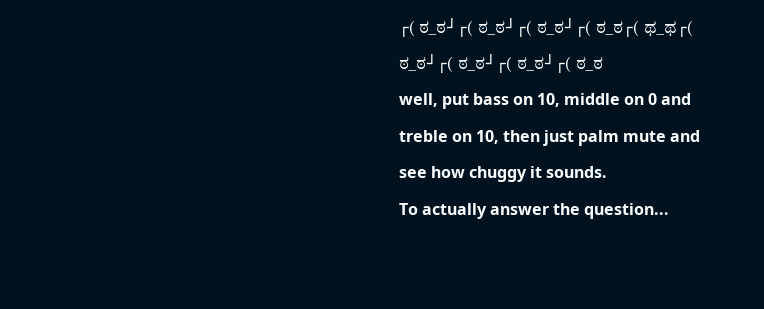┌( ಠ_ಠ┘┌( ಠ_ಠ┘┌( ಠ_ಠ┘┌( ಠ_ಠ┌( ಥ_ಥ┌( ಠ_ಠ┘┌( ಠ_ಠ┘┌( ಠ_ಠ┘┌( ಠ_ಠ
well, put bass on 10, middle on 0 and treble on 10, then just palm mute and see how chuggy it sounds.
To actually answer the question...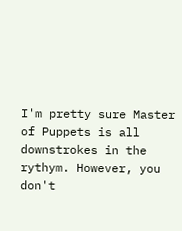I'm pretty sure Master of Puppets is all downstrokes in the rythym. However, you don't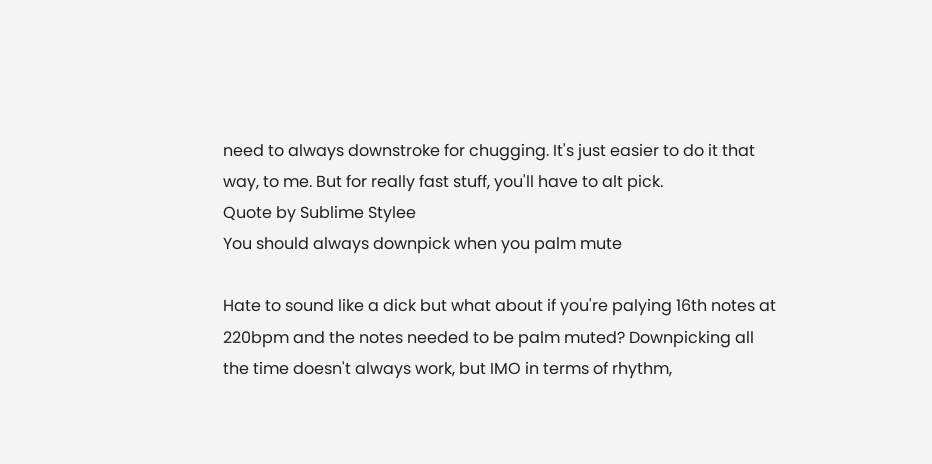need to always downstroke for chugging. It's just easier to do it that way, to me. But for really fast stuff, you'll have to alt pick.
Quote by Sublime Stylee
You should always downpick when you palm mute

Hate to sound like a dick but what about if you're palying 16th notes at 220bpm and the notes needed to be palm muted? Downpicking all the time doesn't always work, but IMO in terms of rhythm,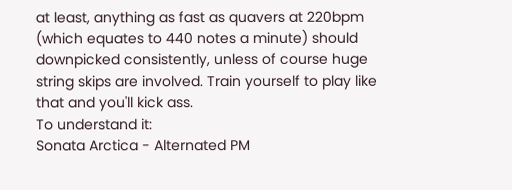at least, anything as fast as quavers at 220bpm (which equates to 440 notes a minute) should downpicked consistently, unless of course huge string skips are involved. Train yourself to play like that and you'll kick ass.
To understand it:
Sonata Arctica - Alternated PM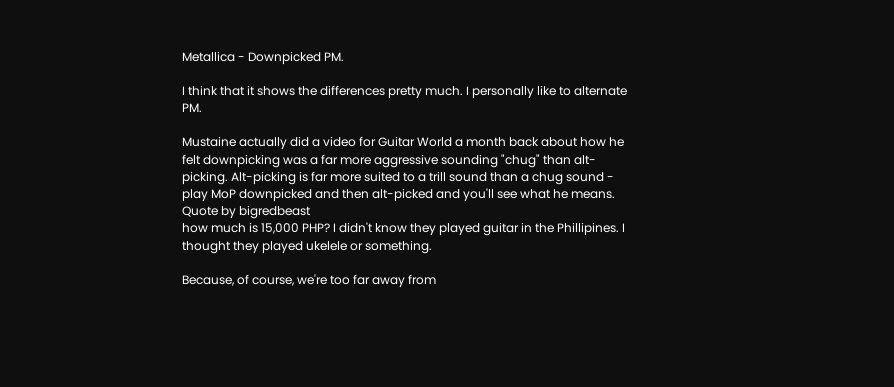Metallica - Downpicked PM.

I think that it shows the differences pretty much. I personally like to alternate PM.

Mustaine actually did a video for Guitar World a month back about how he felt downpicking was a far more aggressive sounding "chug" than alt-picking. Alt-picking is far more suited to a trill sound than a chug sound - play MoP downpicked and then alt-picked and you'll see what he means.
Quote by bigredbeast
how much is 15,000 PHP? I didn't know they played guitar in the Phillipines. I thought they played ukelele or something.

Because, of course, we're too far away from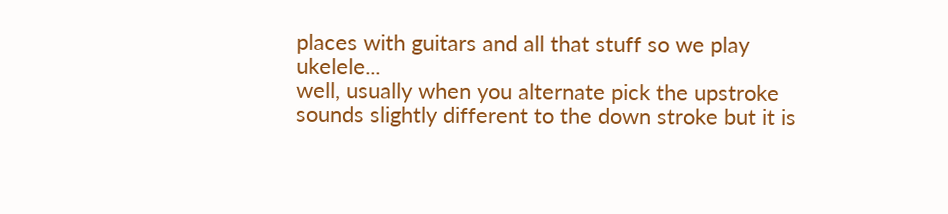places with guitars and all that stuff so we play ukelele...
well, usually when you alternate pick the upstroke sounds slightly different to the down stroke but it is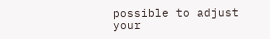possible to adjust your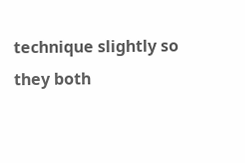technique slightly so they both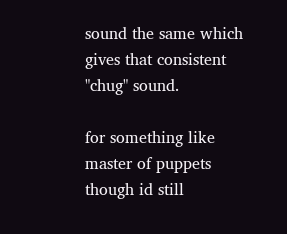sound the same which gives that consistent "chug" sound.

for something like master of puppets though id still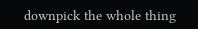downpick the whole thing